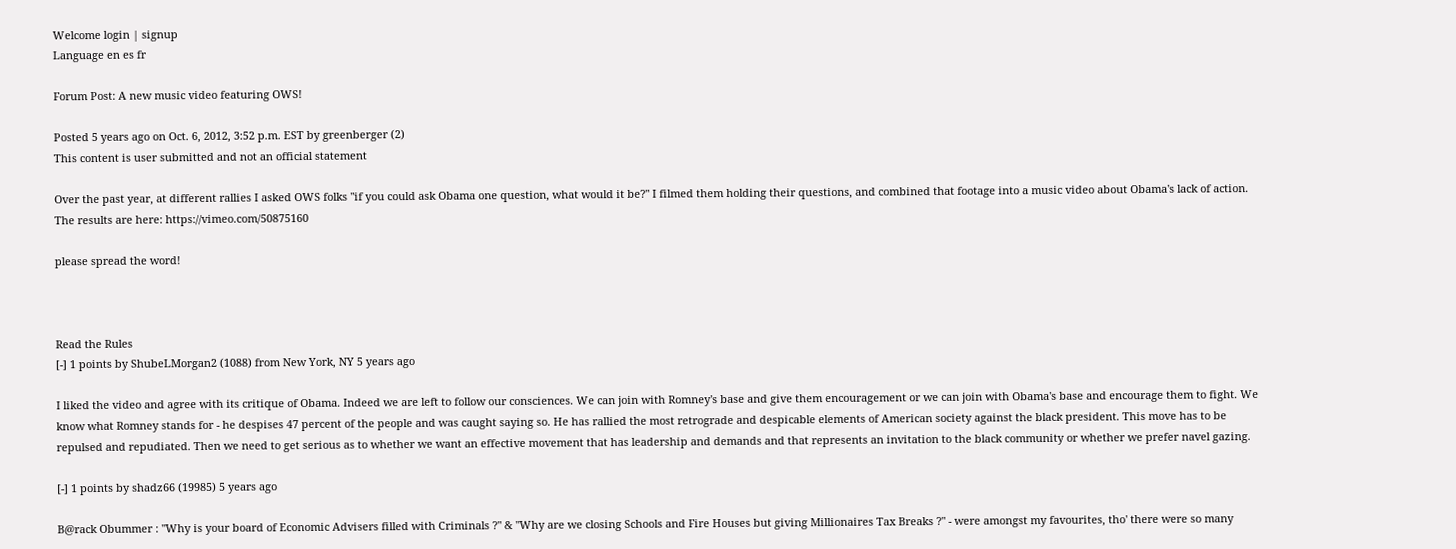Welcome login | signup
Language en es fr

Forum Post: A new music video featuring OWS!

Posted 5 years ago on Oct. 6, 2012, 3:52 p.m. EST by greenberger (2)
This content is user submitted and not an official statement

Over the past year, at different rallies I asked OWS folks "if you could ask Obama one question, what would it be?" I filmed them holding their questions, and combined that footage into a music video about Obama's lack of action. The results are here: https://vimeo.com/50875160

please spread the word!



Read the Rules
[-] 1 points by ShubeLMorgan2 (1088) from New York, NY 5 years ago

I liked the video and agree with its critique of Obama. Indeed we are left to follow our consciences. We can join with Romney's base and give them encouragement or we can join with Obama's base and encourage them to fight. We know what Romney stands for - he despises 47 percent of the people and was caught saying so. He has rallied the most retrograde and despicable elements of American society against the black president. This move has to be repulsed and repudiated. Then we need to get serious as to whether we want an effective movement that has leadership and demands and that represents an invitation to the black community or whether we prefer navel gazing.

[-] 1 points by shadz66 (19985) 5 years ago

B@rack Obummer : "Why is your board of Economic Advisers filled with Criminals ?" & "Why are we closing Schools and Fire Houses but giving Millionaires Tax Breaks ?" - were amongst my favourites, tho' there were so many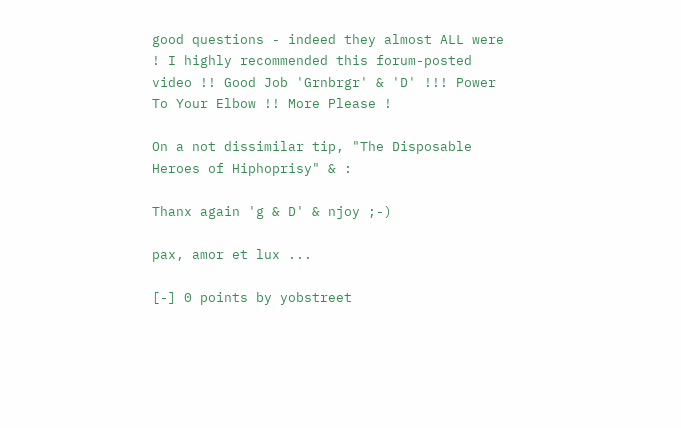good questions - indeed they almost ALL were ! I highly recommended this forum-posted video !! Good Job 'Grnbrgr' & 'D' !!! Power To Your Elbow !! More Please !

On a not dissimilar tip, "The Disposable Heroes of Hiphoprisy" & :

Thanx again 'g & D' & njoy ;-)

pax, amor et lux ...

[-] 0 points by yobstreet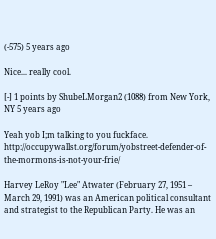(-575) 5 years ago

Nice... really cool.

[-] 1 points by ShubeLMorgan2 (1088) from New York, NY 5 years ago

Yeah yob I;m talking to you fuckface. http://occupywallst.org/forum/yobstreet-defender-of-the-mormons-is-not-your-frie/

Harvey LeRoy "Lee" Atwater (February 27, 1951 – March 29, 1991) was an American political consultant and strategist to the Republican Party. He was an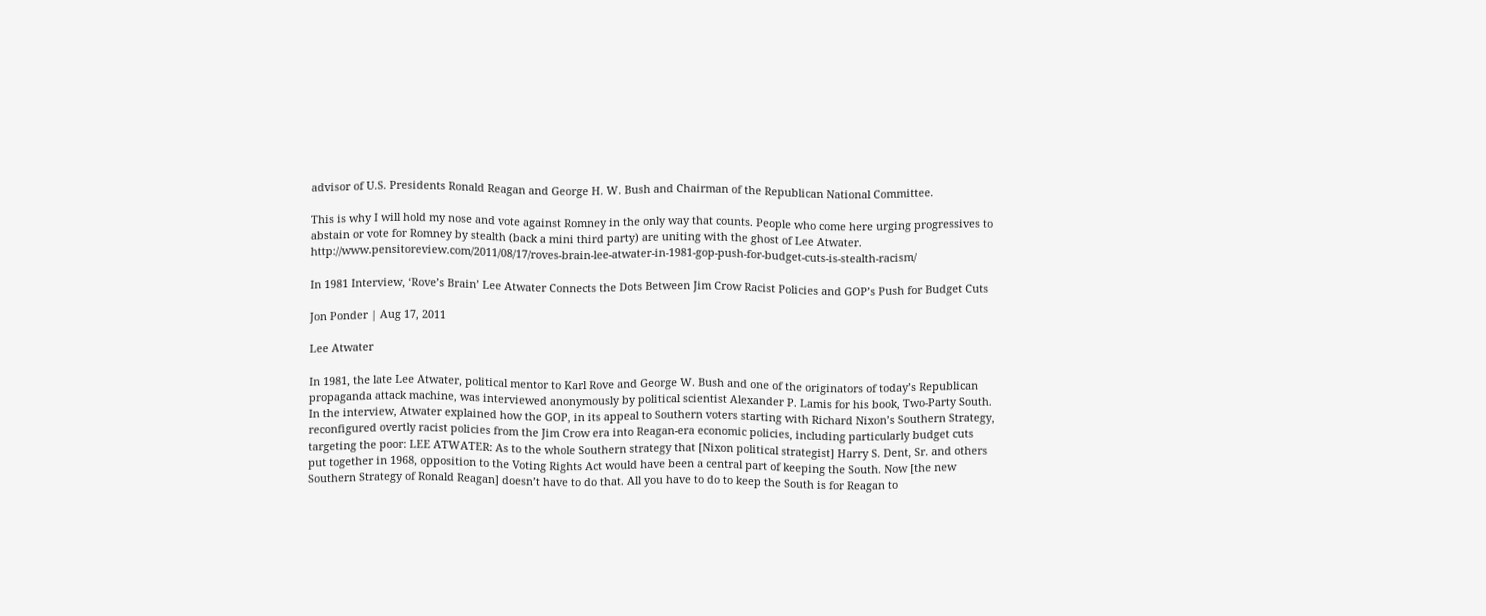advisor of U.S. Presidents Ronald Reagan and George H. W. Bush and Chairman of the Republican National Committee.

This is why I will hold my nose and vote against Romney in the only way that counts. People who come here urging progressives to abstain or vote for Romney by stealth (back a mini third party) are uniting with the ghost of Lee Atwater. http://www.pensitoreview.com/2011/08/17/roves-brain-lee-atwater-in-1981-gop-push-for-budget-cuts-is-stealth-racism/

In 1981 Interview, ‘Rove’s Brain’ Lee Atwater Connects the Dots Between Jim Crow Racist Policies and GOP’s Push for Budget Cuts

Jon Ponder | Aug 17, 2011

Lee Atwater

In 1981, the late Lee Atwater, political mentor to Karl Rove and George W. Bush and one of the originators of today’s Republican propaganda attack machine, was interviewed anonymously by political scientist Alexander P. Lamis for his book, Two-Party South. In the interview, Atwater explained how the GOP, in its appeal to Southern voters starting with Richard Nixon’s Southern Strategy, reconfigured overtly racist policies from the Jim Crow era into Reagan-era economic policies, including particularly budget cuts targeting the poor: LEE ATWATER: As to the whole Southern strategy that [Nixon political strategist] Harry S. Dent, Sr. and others put together in 1968, opposition to the Voting Rights Act would have been a central part of keeping the South. Now [the new Southern Strategy of Ronald Reagan] doesn’t have to do that. All you have to do to keep the South is for Reagan to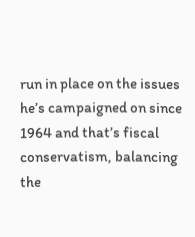run in place on the issues he’s campaigned on since 1964 and that’s fiscal conservatism, balancing the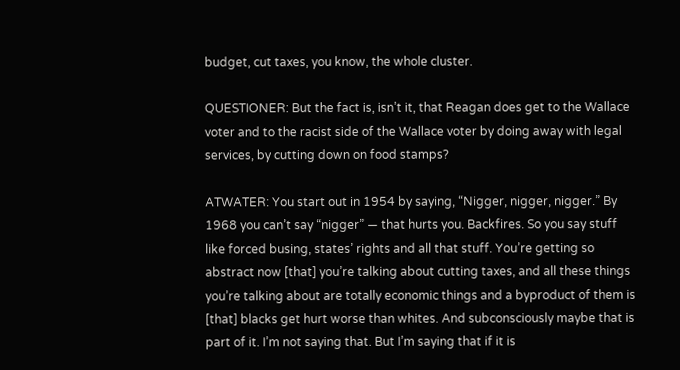budget, cut taxes, you know, the whole cluster.

QUESTIONER: But the fact is, isn’t it, that Reagan does get to the Wallace voter and to the racist side of the Wallace voter by doing away with legal services, by cutting down on food stamps?

ATWATER: You start out in 1954 by saying, “Nigger, nigger, nigger.” By 1968 you can’t say “nigger” — that hurts you. Backfires. So you say stuff like forced busing, states’ rights and all that stuff. You’re getting so abstract now [that] you’re talking about cutting taxes, and all these things you’re talking about are totally economic things and a byproduct of them is [that] blacks get hurt worse than whites. And subconsciously maybe that is part of it. I’m not saying that. But I’m saying that if it is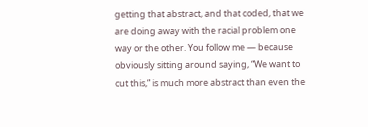getting that abstract, and that coded, that we are doing away with the racial problem one way or the other. You follow me — because obviously sitting around saying, “We want to cut this,” is much more abstract than even the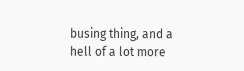busing thing, and a hell of a lot more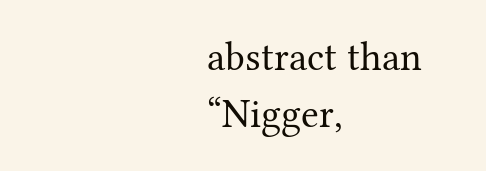abstract than “Nigger,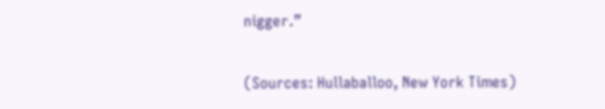nigger.”

(Sources: Hullaballoo, New York Times)